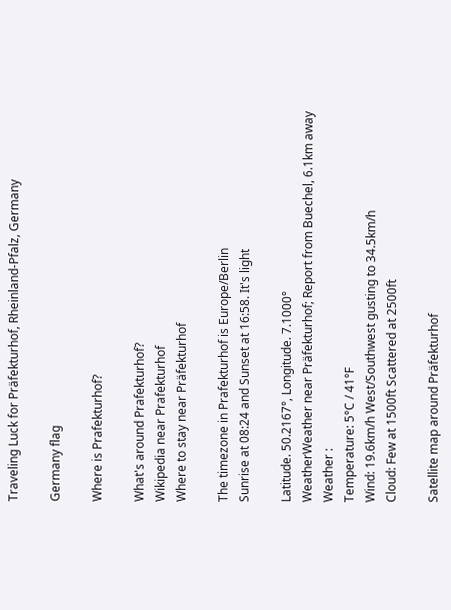Traveling Luck for Präfekturhof, Rheinland-Pfalz, Germany

Germany flag

Where is Prafekturhof?

What's around Prafekturhof?
Wikipedia near Prafekturhof
Where to stay near Präfekturhof

The timezone in Prafekturhof is Europe/Berlin
Sunrise at 08:24 and Sunset at 16:58. It's light

Latitude. 50.2167°, Longitude. 7.1000°
WeatherWeather near Präfekturhof; Report from Buechel, 6.1km away
Weather :
Temperature: 5°C / 41°F
Wind: 19.6km/h West/Southwest gusting to 34.5km/h
Cloud: Few at 1500ft Scattered at 2500ft

Satellite map around Präfekturhof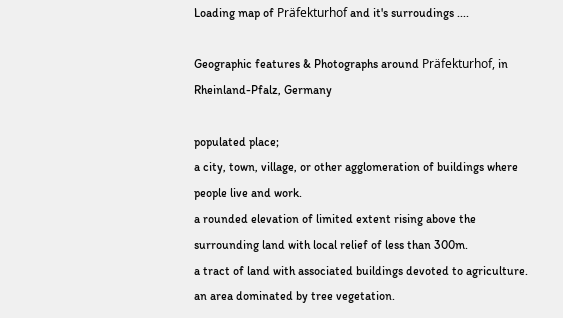Loading map of Präfekturhof and it's surroudings ....

Geographic features & Photographs around Präfekturhof, in Rheinland-Pfalz, Germany

populated place;
a city, town, village, or other agglomeration of buildings where people live and work.
a rounded elevation of limited extent rising above the surrounding land with local relief of less than 300m.
a tract of land with associated buildings devoted to agriculture.
an area dominated by tree vegetation.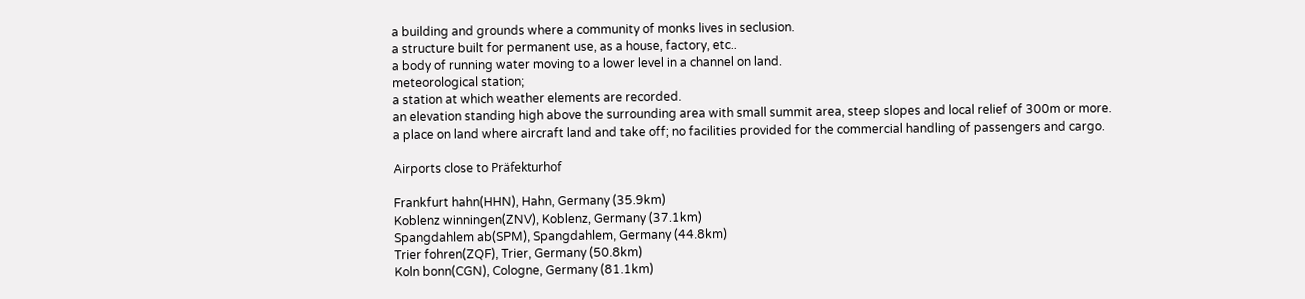a building and grounds where a community of monks lives in seclusion.
a structure built for permanent use, as a house, factory, etc..
a body of running water moving to a lower level in a channel on land.
meteorological station;
a station at which weather elements are recorded.
an elevation standing high above the surrounding area with small summit area, steep slopes and local relief of 300m or more.
a place on land where aircraft land and take off; no facilities provided for the commercial handling of passengers and cargo.

Airports close to Präfekturhof

Frankfurt hahn(HHN), Hahn, Germany (35.9km)
Koblenz winningen(ZNV), Koblenz, Germany (37.1km)
Spangdahlem ab(SPM), Spangdahlem, Germany (44.8km)
Trier fohren(ZQF), Trier, Germany (50.8km)
Koln bonn(CGN), Cologne, Germany (81.1km)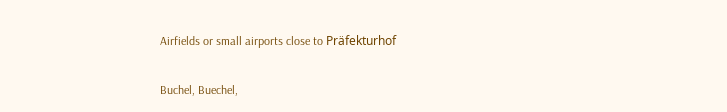Airfields or small airports close to Präfekturhof

Buchel, Buechel,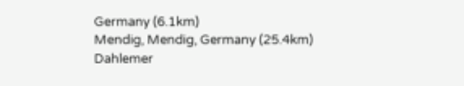Germany (6.1km)
Mendig, Mendig, Germany (25.4km)
Dahlemer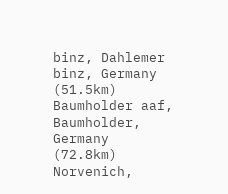binz, Dahlemer binz, Germany (51.5km)
Baumholder aaf, Baumholder, Germany (72.8km)
Norvenich,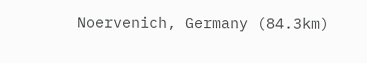Noervenich, Germany (84.3km)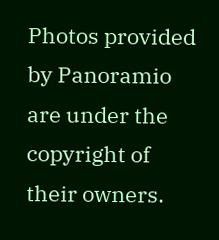Photos provided by Panoramio are under the copyright of their owners.